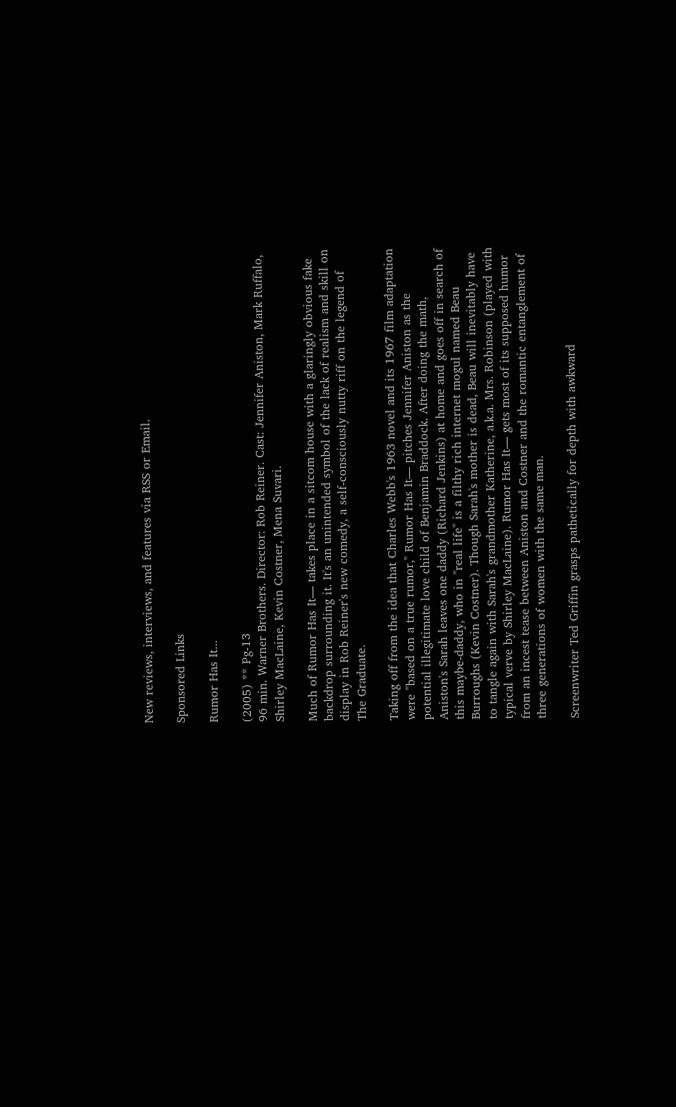New reviews, interviews, and features via RSS or Email.

Sponsored Links

Rumor Has It...

(2005) ** Pg-13
96 min. Warner Brothers. Director: Rob Reiner. Cast: Jennifer Aniston, Mark Ruffalo, Shirley MacLaine, Kevin Costner, Mena Suvari.

Much of Rumor Has It— takes place in a sitcom house with a glaringly obvious fake backdrop surrounding it. It's an unintended symbol of the lack of realism and skill on display in Rob Reiner's new comedy, a self-consciously nutty riff on the legend of The Graduate.

Taking off from the idea that Charles Webb's 1963 novel and its 1967 film adaptation were "based on a true rumor," Rumor Has It— pitches Jennifer Aniston as the potential illegitimate love child of Benjamin Braddock. After doing the math, Aniston's Sarah leaves one daddy (Richard Jenkins) at home and goes off in search of this maybe-daddy, who in "real life" is a filthy rich internet mogul named Beau Burroughs (Kevin Costner). Though Sarah's mother is dead, Beau will inevitably have to tangle again with Sarah's grandmother Katherine, a.k.a. Mrs. Robinson (played with typical verve by Shirley MacLaine). Rumor Has It— gets most of its supposed humor from an incest tease between Aniston and Costner and the romantic entanglement of three generations of women with the same man.

Screenwriter Ted Griffin grasps pathetically for depth with awkward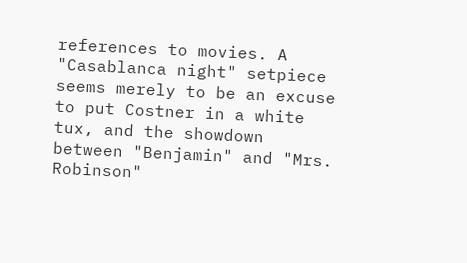references to movies. A "Casablanca night" setpiece seems merely to be an excuse to put Costner in a white tux, and the showdown between "Benjamin" and "Mrs. Robinson"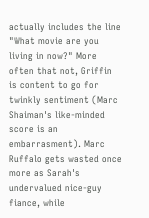actually includes the line "What movie are you living in now?" More often that not, Griffin is content to go for twinkly sentiment (Marc Shaiman's like-minded score is an embarrasment). Marc Ruffalo gets wasted once more as Sarah's undervalued nice-guy fiance, while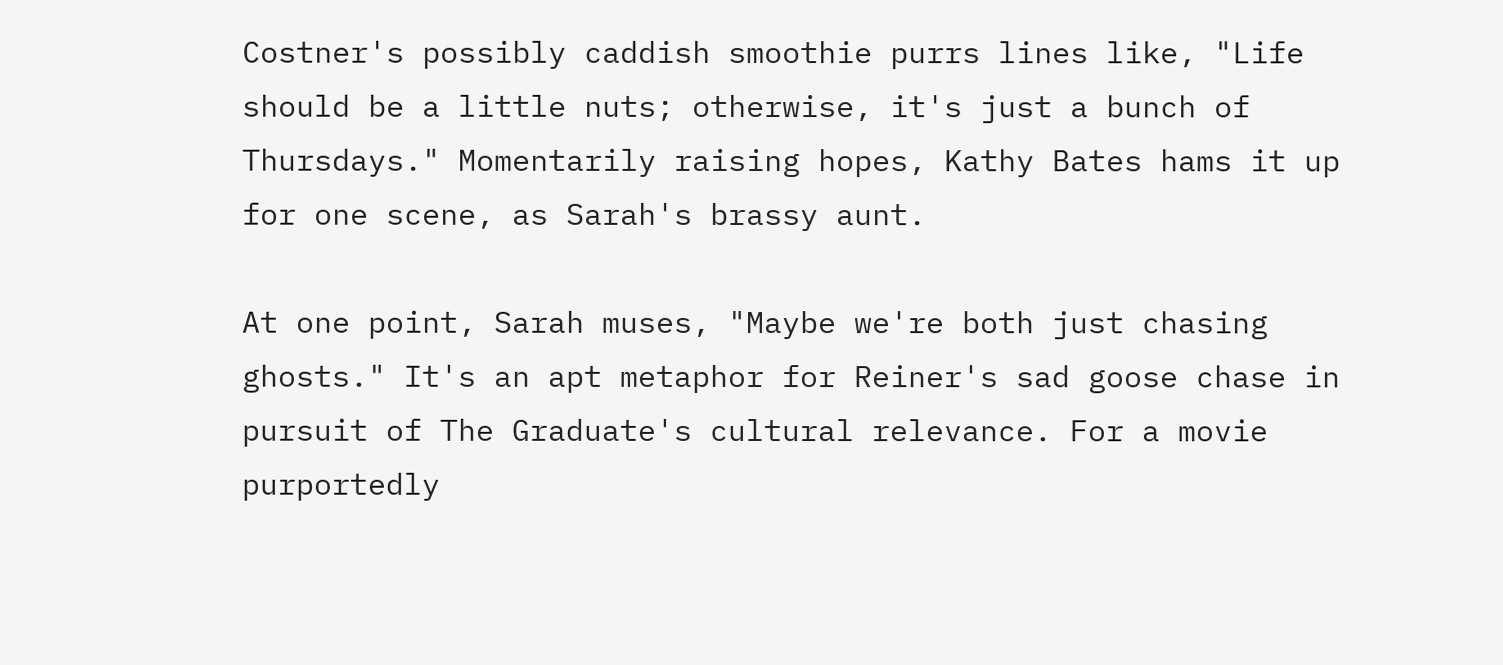Costner's possibly caddish smoothie purrs lines like, "Life should be a little nuts; otherwise, it's just a bunch of Thursdays." Momentarily raising hopes, Kathy Bates hams it up for one scene, as Sarah's brassy aunt.

At one point, Sarah muses, "Maybe we're both just chasing ghosts." It's an apt metaphor for Reiner's sad goose chase in pursuit of The Graduate's cultural relevance. For a movie purportedly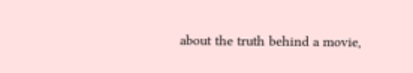about the truth behind a movie,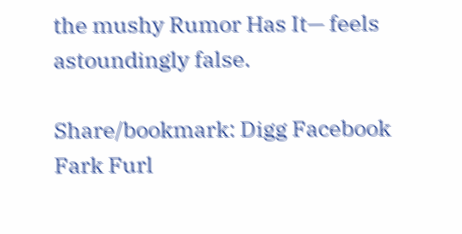the mushy Rumor Has It— feels astoundingly false.

Share/bookmark: Digg Facebook Fark Furl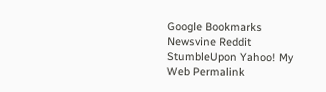Google Bookmarks Newsvine Reddit StumbleUpon Yahoo! My Web Permalink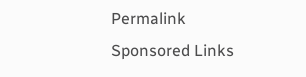Permalink
Sponsored Links